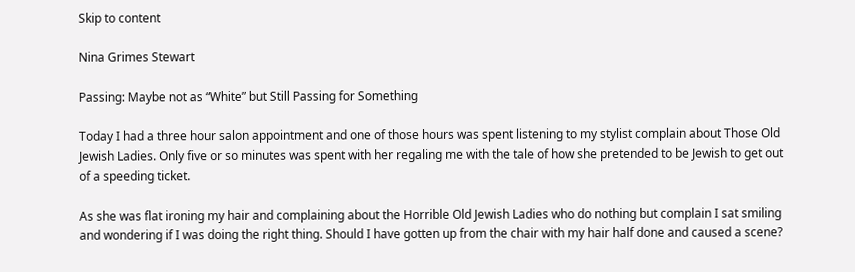Skip to content

Nina Grimes Stewart

Passing: Maybe not as “White” but Still Passing for Something

Today I had a three hour salon appointment and one of those hours was spent listening to my stylist complain about Those Old Jewish Ladies. Only five or so minutes was spent with her regaling me with the tale of how she pretended to be Jewish to get out of a speeding ticket.

As she was flat ironing my hair and complaining about the Horrible Old Jewish Ladies who do nothing but complain I sat smiling and wondering if I was doing the right thing. Should I have gotten up from the chair with my hair half done and caused a scene?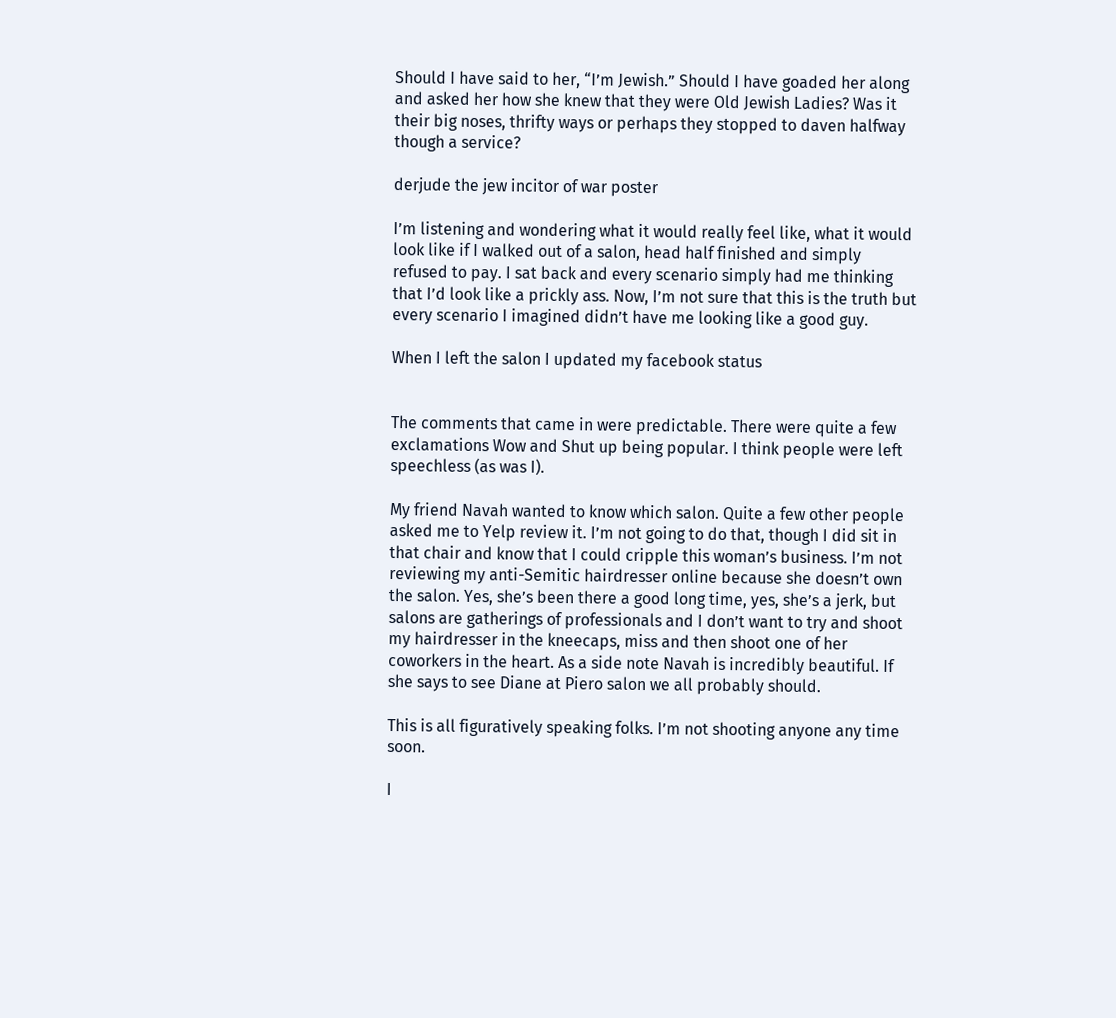Should I have said to her, “I’m Jewish.” Should I have goaded her along and asked her how she knew that they were Old Jewish Ladies? Was it their big noses, thrifty ways or perhaps they stopped to daven halfway though a service?

derjude the jew incitor of war poster

I’m listening and wondering what it would really feel like, what it would look like if I walked out of a salon, head half finished and simply refused to pay. I sat back and every scenario simply had me thinking that I’d look like a prickly ass. Now, I’m not sure that this is the truth but every scenario I imagined didn’t have me looking like a good guy.

When I left the salon I updated my facebook status


The comments that came in were predictable. There were quite a few exclamations Wow and Shut up being popular. I think people were left speechless (as was I).

My friend Navah wanted to know which salon. Quite a few other people asked me to Yelp review it. I’m not going to do that, though I did sit in that chair and know that I could cripple this woman’s business. I’m not reviewing my anti-Semitic hairdresser online because she doesn’t own the salon. Yes, she’s been there a good long time, yes, she’s a jerk, but salons are gatherings of professionals and I don’t want to try and shoot my hairdresser in the kneecaps, miss and then shoot one of her coworkers in the heart. As a side note Navah is incredibly beautiful. If she says to see Diane at Piero salon we all probably should.

This is all figuratively speaking folks. I’m not shooting anyone any time soon.

I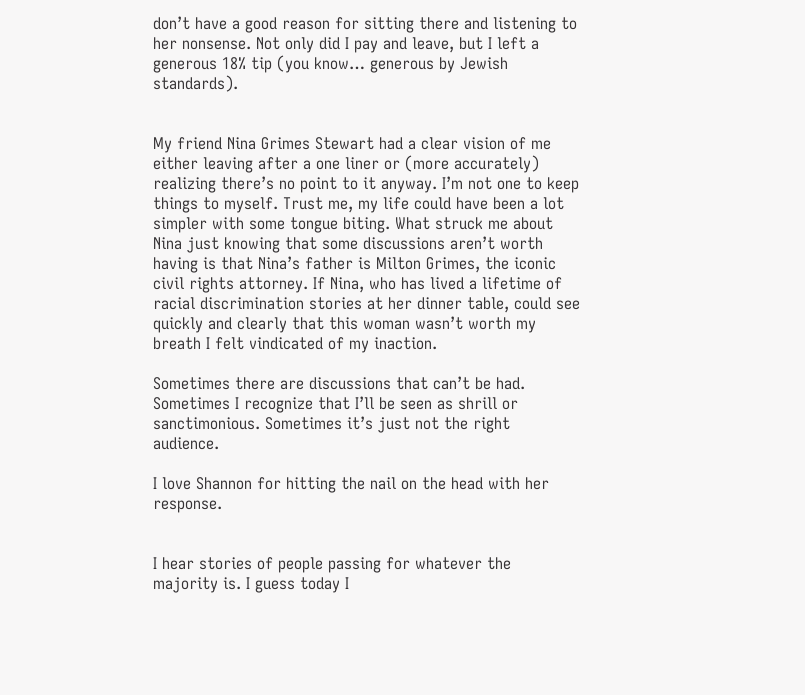don’t have a good reason for sitting there and listening to her nonsense. Not only did I pay and leave, but I left a generous 18% tip (you know… generous by Jewish standards).


My friend Nina Grimes Stewart had a clear vision of me either leaving after a one liner or (more accurately) realizing there’s no point to it anyway. I’m not one to keep things to myself. Trust me, my life could have been a lot simpler with some tongue biting. What struck me about Nina just knowing that some discussions aren’t worth having is that Nina’s father is Milton Grimes, the iconic civil rights attorney. If Nina, who has lived a lifetime of racial discrimination stories at her dinner table, could see quickly and clearly that this woman wasn’t worth my breath I felt vindicated of my inaction.

Sometimes there are discussions that can’t be had. Sometimes I recognize that I’ll be seen as shrill or sanctimonious. Sometimes it’s just not the right audience.

I love Shannon for hitting the nail on the head with her response.


I hear stories of people passing for whatever the majority is. I guess today I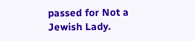passed for Not a Jewish Lady.